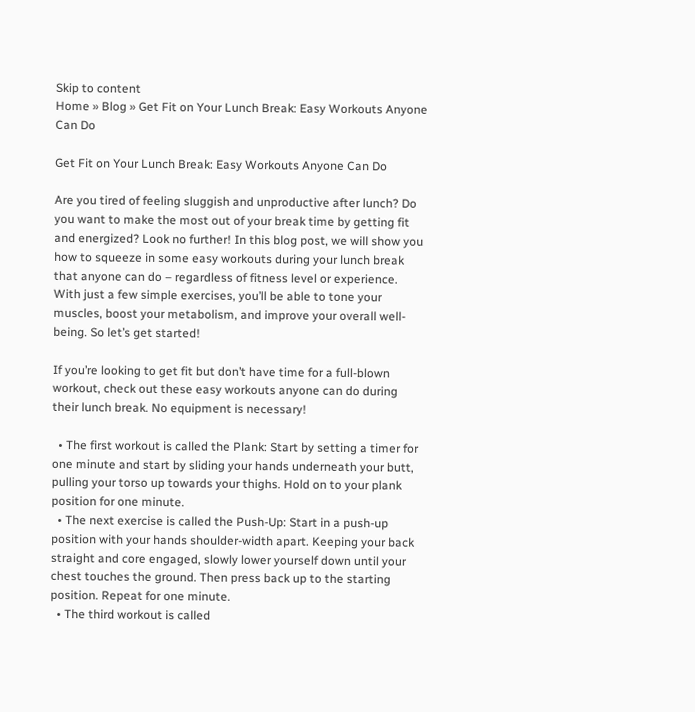Skip to content
Home » Blog » Get Fit on Your Lunch Break: Easy Workouts Anyone Can Do

Get Fit on Your Lunch Break: Easy Workouts Anyone Can Do

Are you tired of feeling sluggish and unproductive after lunch? Do you want to make the most out of your break time by getting fit and energized? Look no further! In this blog post, we will show you how to squeeze in some easy workouts during your lunch break that anyone can do – regardless of fitness level or experience. With just a few simple exercises, you’ll be able to tone your muscles, boost your metabolism, and improve your overall well-being. So let’s get started!

If you’re looking to get fit but don’t have time for a full-blown workout, check out these easy workouts anyone can do during their lunch break. No equipment is necessary!

  • The first workout is called the Plank: Start by setting a timer for one minute and start by sliding your hands underneath your butt, pulling your torso up towards your thighs. Hold on to your plank position for one minute.
  • The next exercise is called the Push-Up: Start in a push-up position with your hands shoulder-width apart. Keeping your back straight and core engaged, slowly lower yourself down until your chest touches the ground. Then press back up to the starting position. Repeat for one minute.
  • The third workout is called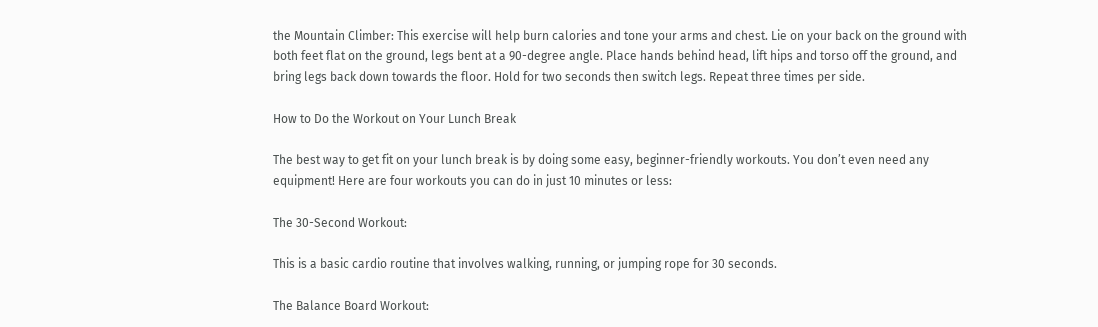the Mountain Climber: This exercise will help burn calories and tone your arms and chest. Lie on your back on the ground with both feet flat on the ground, legs bent at a 90-degree angle. Place hands behind head, lift hips and torso off the ground, and bring legs back down towards the floor. Hold for two seconds then switch legs. Repeat three times per side.

How to Do the Workout on Your Lunch Break

The best way to get fit on your lunch break is by doing some easy, beginner-friendly workouts. You don’t even need any equipment! Here are four workouts you can do in just 10 minutes or less:

The 30-Second Workout:

This is a basic cardio routine that involves walking, running, or jumping rope for 30 seconds.

The Balance Board Workout: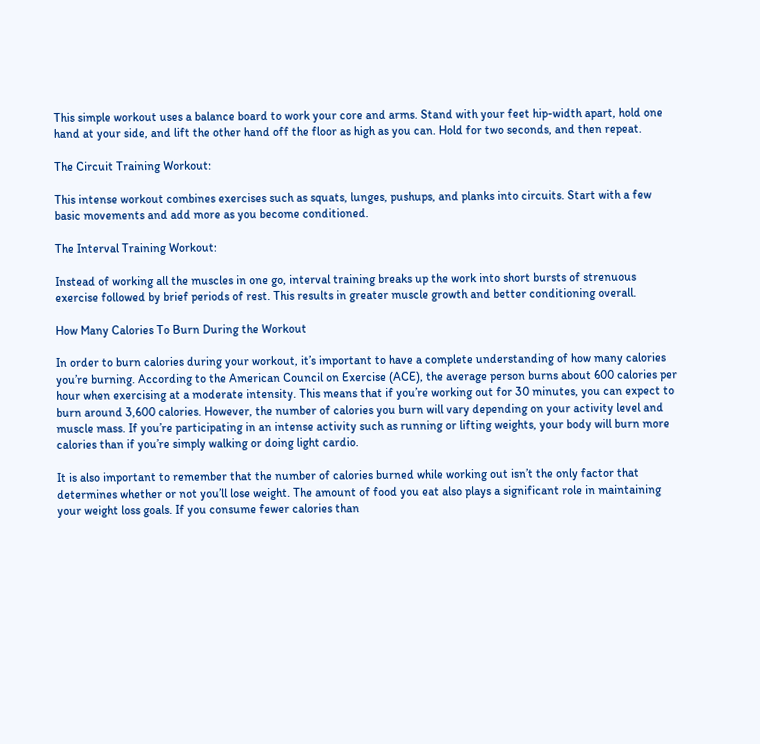This simple workout uses a balance board to work your core and arms. Stand with your feet hip-width apart, hold one hand at your side, and lift the other hand off the floor as high as you can. Hold for two seconds, and then repeat.

The Circuit Training Workout:

This intense workout combines exercises such as squats, lunges, pushups, and planks into circuits. Start with a few basic movements and add more as you become conditioned.

The Interval Training Workout:

Instead of working all the muscles in one go, interval training breaks up the work into short bursts of strenuous exercise followed by brief periods of rest. This results in greater muscle growth and better conditioning overall.

How Many Calories To Burn During the Workout

In order to burn calories during your workout, it’s important to have a complete understanding of how many calories you’re burning. According to the American Council on Exercise (ACE), the average person burns about 600 calories per hour when exercising at a moderate intensity. This means that if you’re working out for 30 minutes, you can expect to burn around 3,600 calories. However, the number of calories you burn will vary depending on your activity level and muscle mass. If you’re participating in an intense activity such as running or lifting weights, your body will burn more calories than if you’re simply walking or doing light cardio.

It is also important to remember that the number of calories burned while working out isn’t the only factor that determines whether or not you’ll lose weight. The amount of food you eat also plays a significant role in maintaining your weight loss goals. If you consume fewer calories than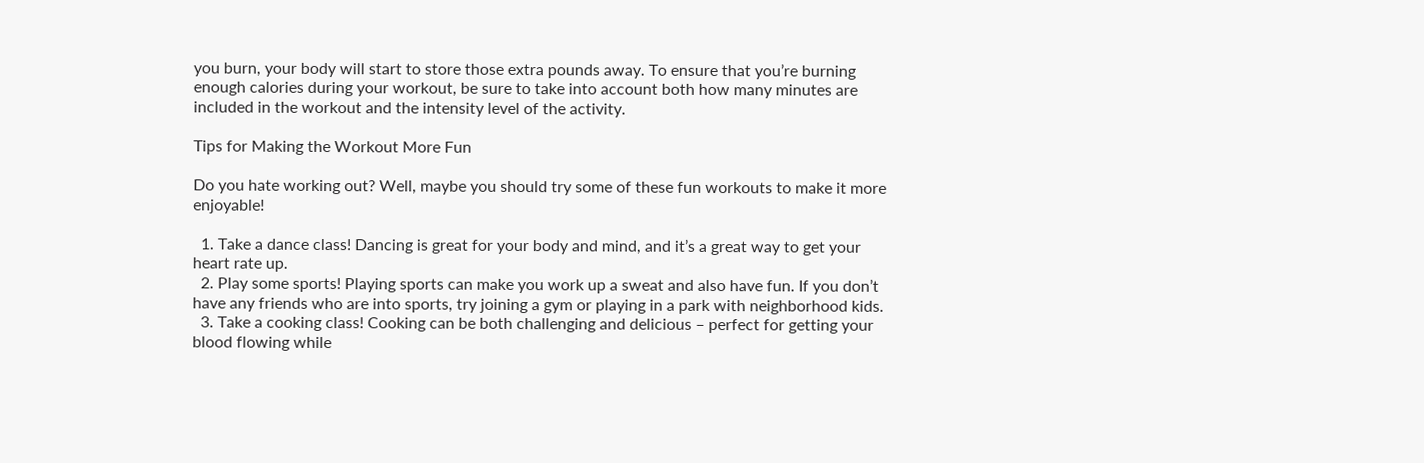you burn, your body will start to store those extra pounds away. To ensure that you’re burning enough calories during your workout, be sure to take into account both how many minutes are included in the workout and the intensity level of the activity.

Tips for Making the Workout More Fun

Do you hate working out? Well, maybe you should try some of these fun workouts to make it more enjoyable!

  1. Take a dance class! Dancing is great for your body and mind, and it’s a great way to get your heart rate up.
  2. Play some sports! Playing sports can make you work up a sweat and also have fun. If you don’t have any friends who are into sports, try joining a gym or playing in a park with neighborhood kids.
  3. Take a cooking class! Cooking can be both challenging and delicious – perfect for getting your blood flowing while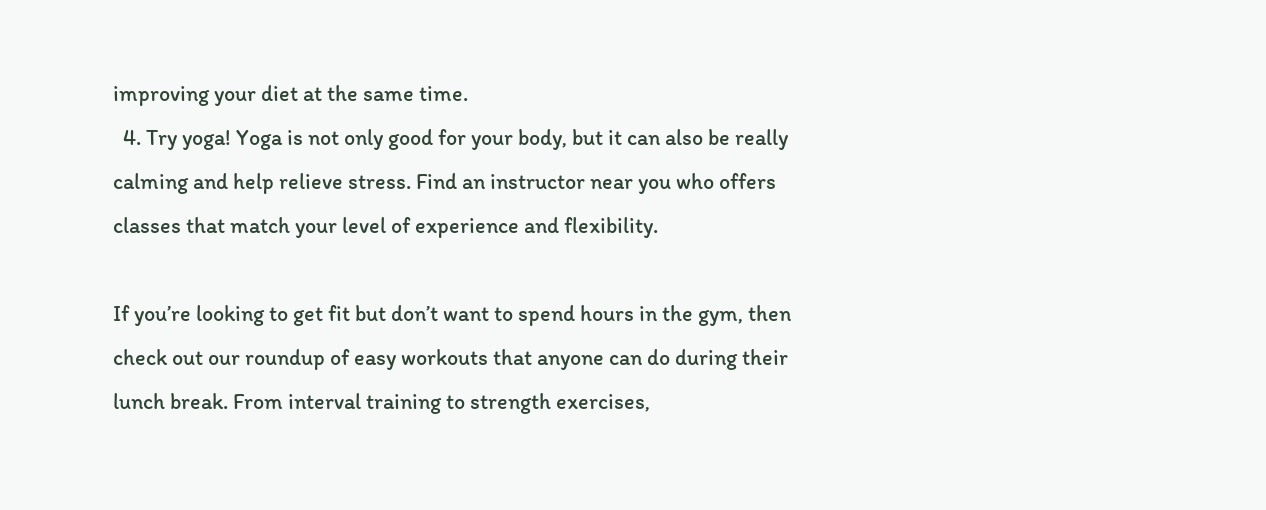improving your diet at the same time.
  4. Try yoga! Yoga is not only good for your body, but it can also be really calming and help relieve stress. Find an instructor near you who offers classes that match your level of experience and flexibility.

If you’re looking to get fit but don’t want to spend hours in the gym, then check out our roundup of easy workouts that anyone can do during their lunch break. From interval training to strength exercises,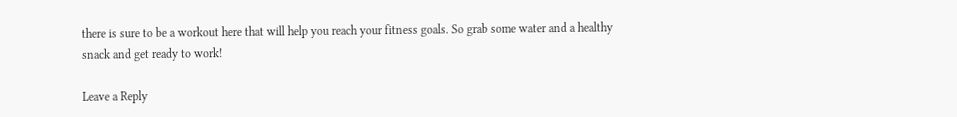there is sure to be a workout here that will help you reach your fitness goals. So grab some water and a healthy snack and get ready to work!

Leave a Reply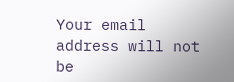Your email address will not be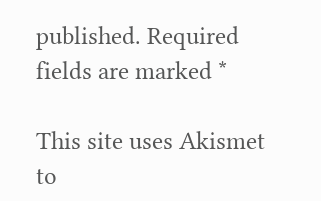published. Required fields are marked *

This site uses Akismet to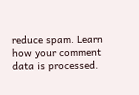reduce spam. Learn how your comment data is processed.